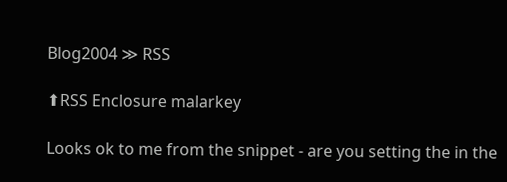Blog2004 ≫ RSS

⬆RSS Enclosure malarkey

Looks ok to me from the snippet - are you setting the in the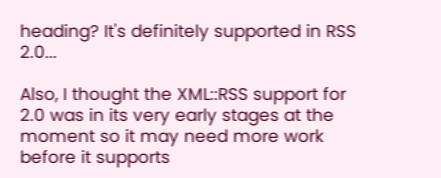heading? It's definitely supported in RSS 2.0...

Also, I thought the XML::RSS support for 2.0 was in its very early stages at the moment so it may need more work before it supports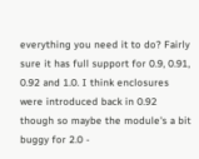everything you need it to do? Fairly sure it has full support for 0.9, 0.91, 0.92 and 1.0. I think enclosures were introduced back in 0.92 though so maybe the module's a bit buggy for 2.0 -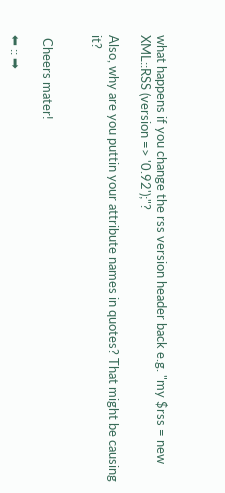what happens if you change the rss version header back e.g. "my $rss = new XML::RSS (version => '0.92');"?

Also, why are you puttin your attribute names in quotes? That might be causing it?


 Cheers mater!

⬅ :: ➡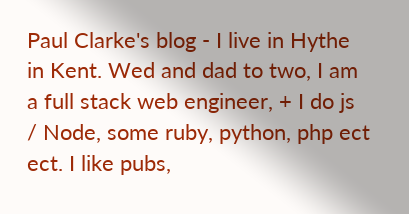Paul Clarke's blog - I live in Hythe in Kent. Wed and dad to two, I am a full stack web engineer, + I do js / Node, some ruby, python, php ect ect. I like pubs,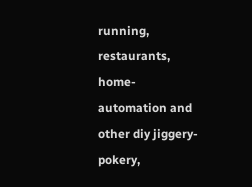running, restaurants, home-automation and other diy jiggery-pokery,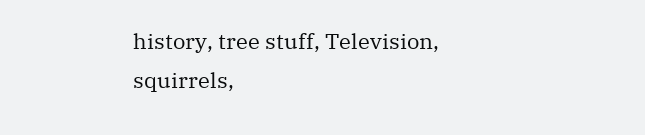history, tree stuff, Television, squirrels,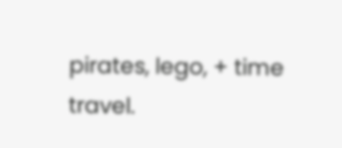pirates, lego, + time travel.